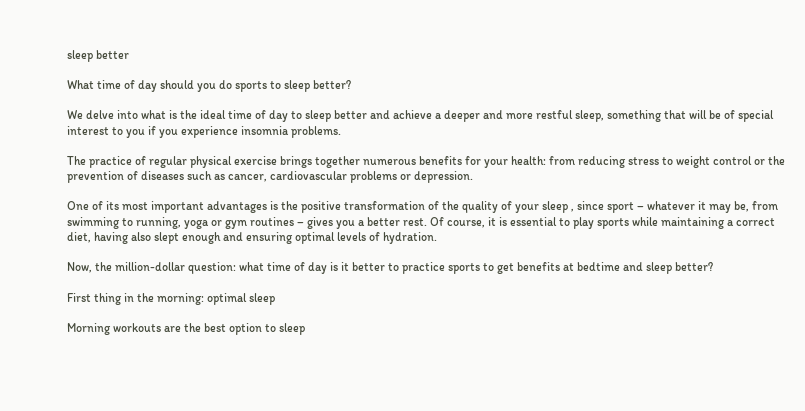sleep better

What time of day should you do sports to sleep better?

We delve into what is the ideal time of day to sleep better and achieve a deeper and more restful sleep, something that will be of special interest to you if you experience insomnia problems.

The practice of regular physical exercise brings together numerous benefits for your health: from reducing stress to weight control or the prevention of diseases such as cancer, cardiovascular problems or depression.

One of its most important advantages is the positive transformation of the quality of your sleep , since sport – whatever it may be, from swimming to running, yoga or gym routines – gives you a better rest. Of course, it is essential to play sports while maintaining a correct diet, having also slept enough and ensuring optimal levels of hydration.

Now, the million-dollar question: what time of day is it better to practice sports to get benefits at bedtime and sleep better?

First thing in the morning: optimal sleep

Morning workouts are the best option to sleep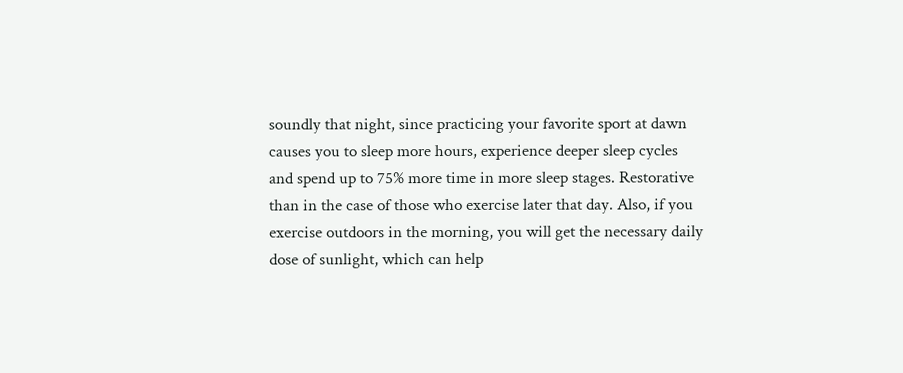soundly that night, since practicing your favorite sport at dawn  causes you to sleep more hours, experience deeper sleep cycles and spend up to 75% more time in more sleep stages. Restorative than in the case of those who exercise later that day. Also, if you exercise outdoors in the morning, you will get the necessary daily dose of sunlight, which can help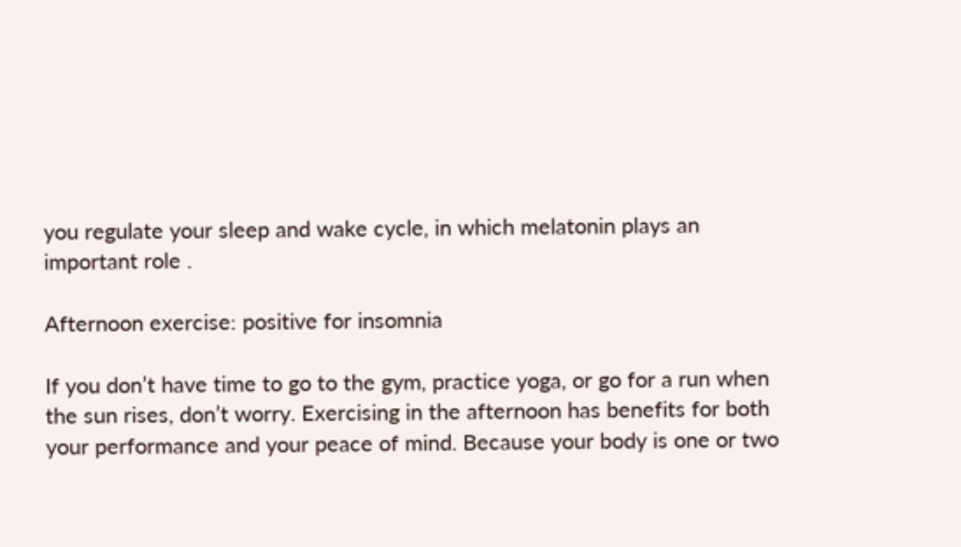you regulate your sleep and wake cycle, in which melatonin plays an important role .

Afternoon exercise: positive for insomnia

If you don’t have time to go to the gym, practice yoga, or go for a run when the sun rises, don’t worry. Exercising in the afternoon has benefits for both your performance and your peace of mind. Because your body is one or two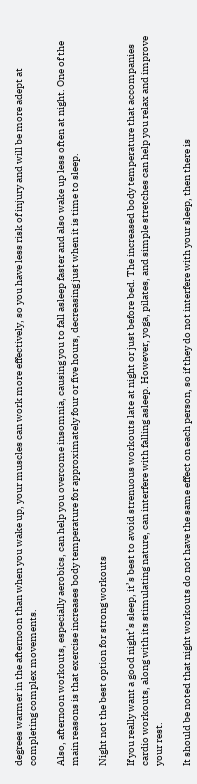degrees warmer in the afternoon than when you wake up, your muscles can work more effectively, so you have less risk of injury and will be more adept at completing complex movements.

Also, afternoon workouts, especially aerobics, can help you overcome insomnia, causing you to fall asleep faster and also wake up less often at night. One of the main reasons is that exercise increases body temperature for approximately four or five hours, decreasing just when it is time to sleep.

Night not the best option for strong workouts

If you really want a good night’s sleep, it’s best to avoid strenuous workouts late at night or just before bed. The increased body temperature that accompanies cardio workouts, along with its stimulating nature, can interfere with falling asleep. However, yoga, pilates, and simple stretches can help you relax and improve your rest.

It should be noted that night workouts do not have the same effect on each person, so if they do not interfere with your sleep, then there is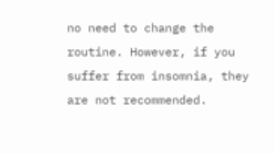no need to change the routine. However, if you suffer from insomnia, they are not recommended.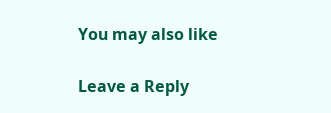You may also like

Leave a Reply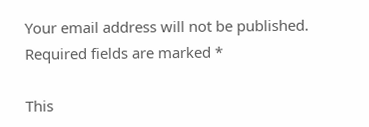Your email address will not be published. Required fields are marked *

This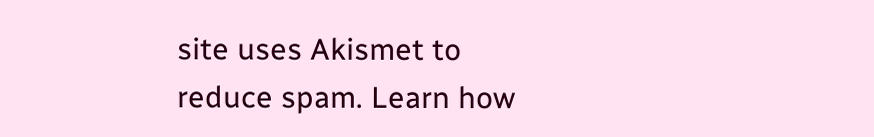site uses Akismet to reduce spam. Learn how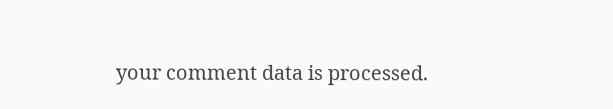your comment data is processed.